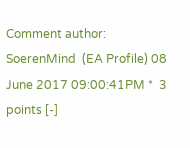Comment author: SoerenMind  (EA Profile) 08 June 2017 09:00:41PM *  3 points [-]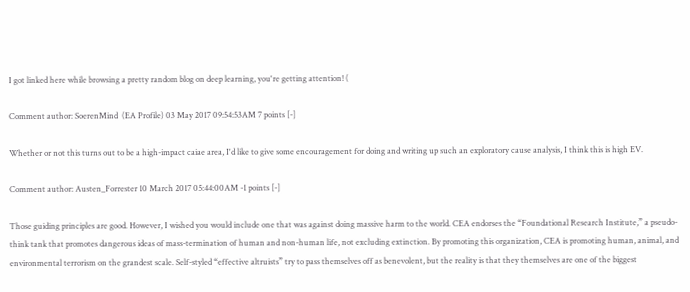I got linked here while browsing a pretty random blog on deep learning, you're getting attention! (

Comment author: SoerenMind  (EA Profile) 03 May 2017 09:54:53AM 7 points [-]

Whether or not this turns out to be a high-impact caiae area, I'd like to give some encouragement for doing and writing up such an exploratory cause analysis, I think this is high EV.

Comment author: Austen_Forrester 10 March 2017 05:44:00AM -1 points [-]

Those guiding principles are good. However, I wished you would include one that was against doing massive harm to the world. CEA endorses the “Foundational Research Institute,” a pseudo-think tank that promotes dangerous ideas of mass-termination of human and non-human life, not excluding extinction. By promoting this organization, CEA is promoting human, animal, and environmental terrorism on the grandest scale. Self-styled “effective altruists” try to pass themselves off as benevolent, but the reality is that they themselves are one of the biggest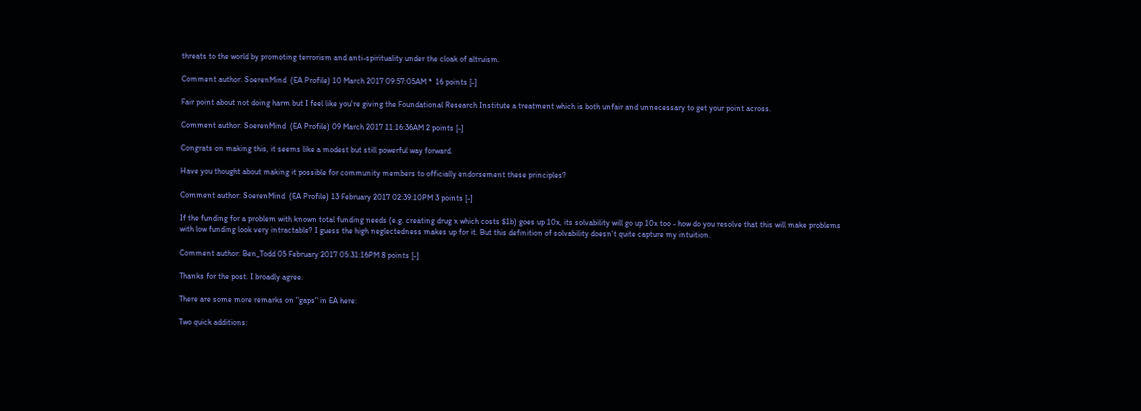threats to the world by promoting terrorism and anti-spirituality under the cloak of altruism.

Comment author: SoerenMind  (EA Profile) 10 March 2017 09:57:05AM *  16 points [-]

Fair point about not doing harm but I feel like you're giving the Foundational Research Institute a treatment which is both unfair and unnecessary to get your point across.

Comment author: SoerenMind  (EA Profile) 09 March 2017 11:16:36AM 2 points [-]

Congrats on making this, it seems like a modest but still powerful way forward.

Have you thought about making it possible for community members to officially endorsement these principles?

Comment author: SoerenMind  (EA Profile) 13 February 2017 02:39:10PM 3 points [-]

If the funding for a problem with known total funding needs (e.g. creating drug x which costs $1b) goes up 10x, its solvability will go up 10x too - how do you resolve that this will make problems with low funding look very intractable? I guess the high neglectedness makes up for it. But this definition of solvability doesn't quite capture my intuition.

Comment author: Ben_Todd 05 February 2017 05:31:16PM 8 points [-]

Thanks for the post. I broadly agree.

There are some more remarks on "gaps" in EA here:

Two quick additions: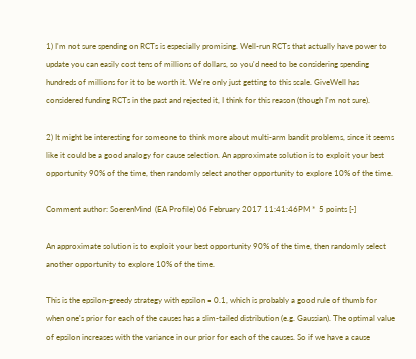1) I'm not sure spending on RCTs is especially promising. Well-run RCTs that actually have power to update you can easily cost tens of millions of dollars, so you'd need to be considering spending hundreds of millions for it to be worth it. We're only just getting to this scale. GiveWell has considered funding RCTs in the past and rejected it, I think for this reason (though I'm not sure).

2) It might be interesting for someone to think more about multi-arm bandit problems, since it seems like it could be a good analogy for cause selection. An approximate solution is to exploit your best opportunity 90% of the time, then randomly select another opportunity to explore 10% of the time.

Comment author: SoerenMind  (EA Profile) 06 February 2017 11:41:46PM *  5 points [-]

An approximate solution is to exploit your best opportunity 90% of the time, then randomly select another opportunity to explore 10% of the time.

This is the epsilon-greedy strategy with epsilon = 0.1, which is probably a good rule of thumb for when one's prior for each of the causes has a slim-tailed distribution (e.g. Gaussian). The optimal value of epsilon increases with the variance in our prior for each of the causes. So if we have a cause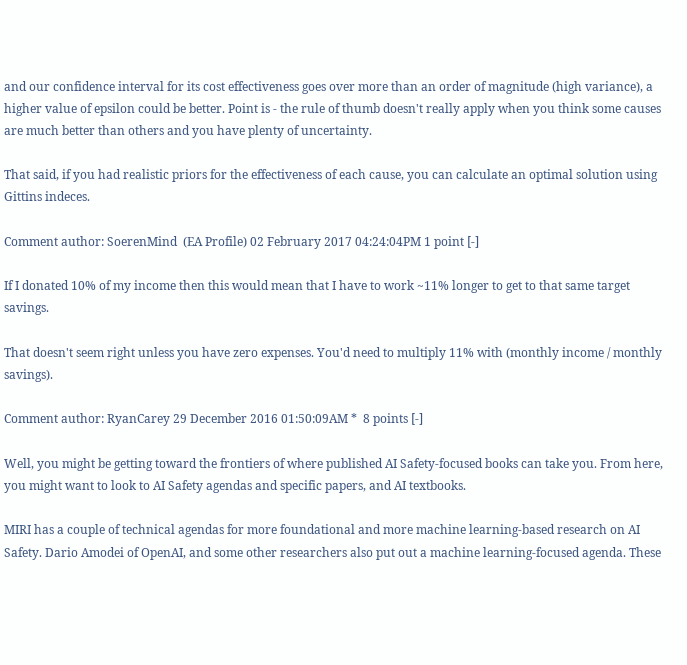and our confidence interval for its cost effectiveness goes over more than an order of magnitude (high variance), a higher value of epsilon could be better. Point is - the rule of thumb doesn't really apply when you think some causes are much better than others and you have plenty of uncertainty.

That said, if you had realistic priors for the effectiveness of each cause, you can calculate an optimal solution using Gittins indeces.

Comment author: SoerenMind  (EA Profile) 02 February 2017 04:24:04PM 1 point [-]

If I donated 10% of my income then this would mean that I have to work ~11% longer to get to that same target savings.

That doesn't seem right unless you have zero expenses. You'd need to multiply 11% with (monthly income / monthly savings).

Comment author: RyanCarey 29 December 2016 01:50:09AM *  8 points [-]

Well, you might be getting toward the frontiers of where published AI Safety-focused books can take you. From here, you might want to look to AI Safety agendas and specific papers, and AI textbooks.

MIRI has a couple of technical agendas for more foundational and more machine learning-based research on AI Safety. Dario Amodei of OpenAI, and some other researchers also put out a machine learning-focused agenda. These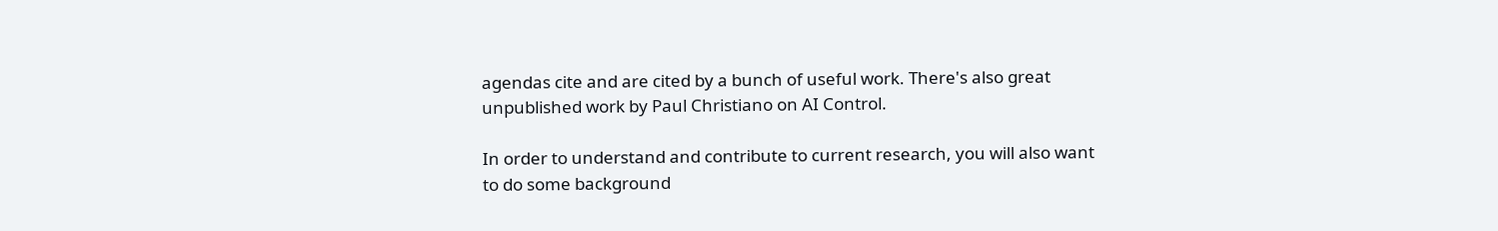agendas cite and are cited by a bunch of useful work. There's also great unpublished work by Paul Christiano on AI Control.

In order to understand and contribute to current research, you will also want to do some background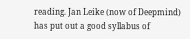reading. Jan Leike (now of Deepmind) has put out a good syllabus of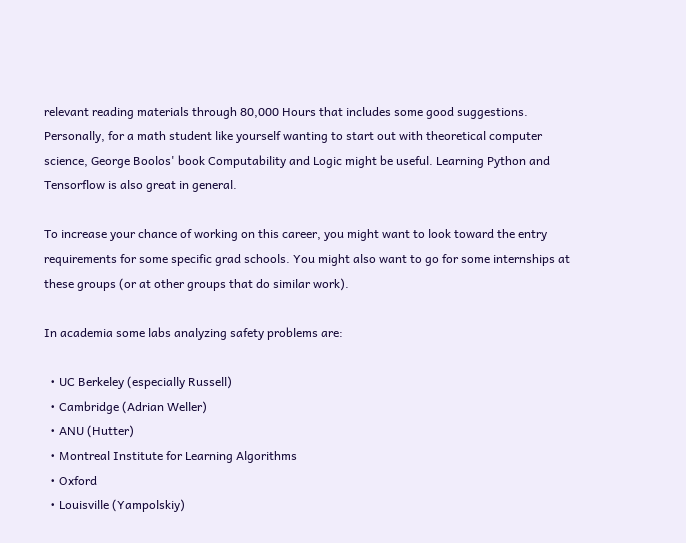relevant reading materials through 80,000 Hours that includes some good suggestions. Personally, for a math student like yourself wanting to start out with theoretical computer science, George Boolos' book Computability and Logic might be useful. Learning Python and Tensorflow is also great in general.

To increase your chance of working on this career, you might want to look toward the entry requirements for some specific grad schools. You might also want to go for some internships at these groups (or at other groups that do similar work).

In academia some labs analyzing safety problems are:

  • UC Berkeley (especially Russell)
  • Cambridge (Adrian Weller)
  • ANU (Hutter)
  • Montreal Institute for Learning Algorithms
  • Oxford
  • Louisville (Yampolskiy)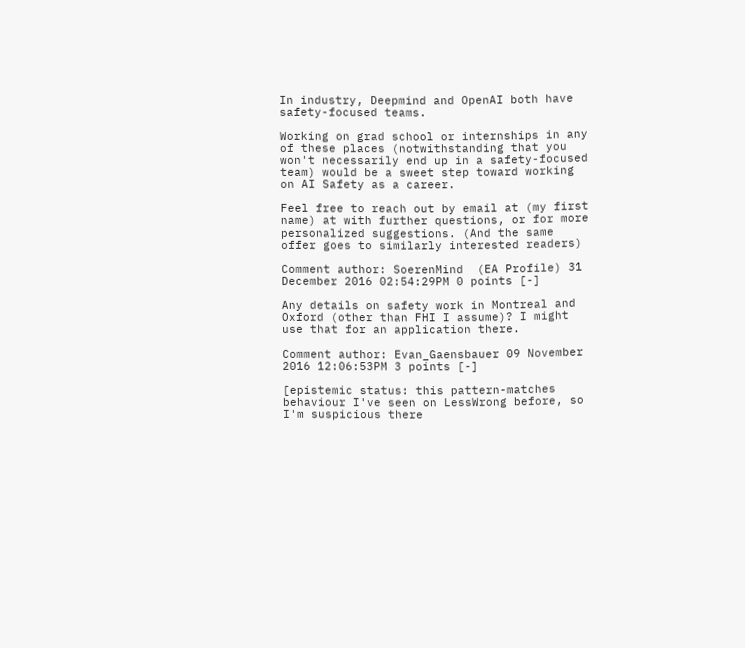In industry, Deepmind and OpenAI both have safety-focused teams.

Working on grad school or internships in any of these places (notwithstanding that you won't necessarily end up in a safety-focused team) would be a sweet step toward working on AI Safety as a career.

Feel free to reach out by email at (my first name) at with further questions, or for more personalized suggestions. (And the same offer goes to similarly interested readers)

Comment author: SoerenMind  (EA Profile) 31 December 2016 02:54:29PM 0 points [-]

Any details on safety work in Montreal and Oxford (other than FHI I assume)? I might use that for an application there.

Comment author: Evan_Gaensbauer 09 November 2016 12:06:53PM 3 points [-]

[epistemic status: this pattern-matches behaviour I've seen on LessWrong before, so I'm suspicious there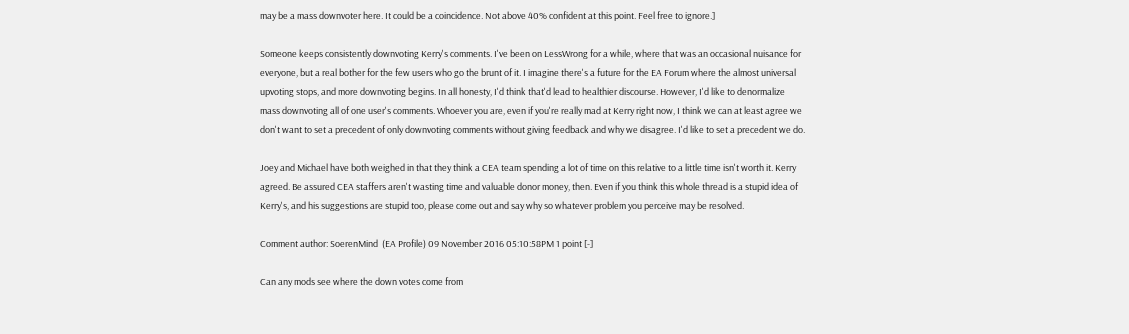may be a mass downvoter here. It could be a coincidence. Not above 40% confident at this point. Feel free to ignore.]

Someone keeps consistently downvoting Kerry's comments. I've been on LessWrong for a while, where that was an occasional nuisance for everyone, but a real bother for the few users who go the brunt of it. I imagine there's a future for the EA Forum where the almost universal upvoting stops, and more downvoting begins. In all honesty, I'd think that'd lead to healthier discourse. However, I'd like to denormalize mass downvoting all of one user's comments. Whoever you are, even if you're really mad at Kerry right now, I think we can at least agree we don't want to set a precedent of only downvoting comments without giving feedback and why we disagree. I'd like to set a precedent we do.

Joey and Michael have both weighed in that they think a CEA team spending a lot of time on this relative to a little time isn't worth it. Kerry agreed. Be assured CEA staffers aren't wasting time and valuable donor money, then. Even if you think this whole thread is a stupid idea of Kerry's, and his suggestions are stupid too, please come out and say why so whatever problem you perceive may be resolved.

Comment author: SoerenMind  (EA Profile) 09 November 2016 05:10:58PM 1 point [-]

Can any mods see where the down votes come from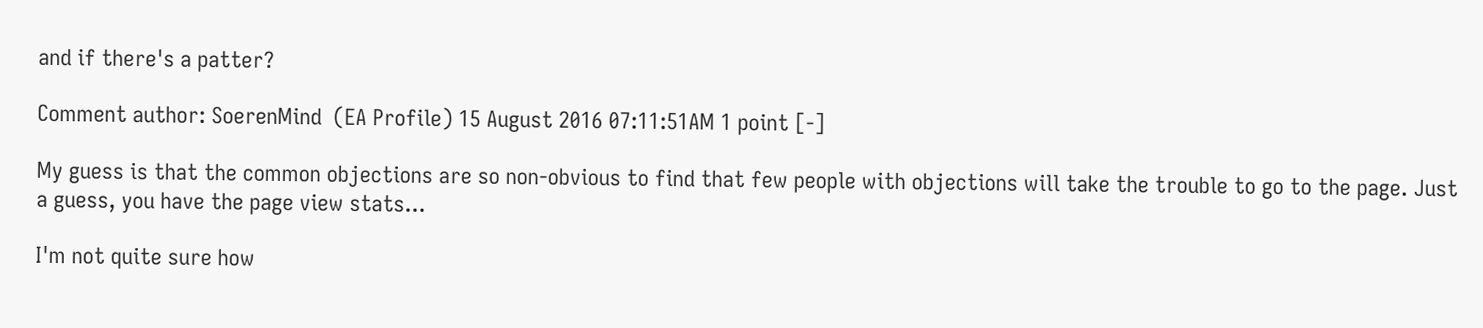and if there's a patter?

Comment author: SoerenMind  (EA Profile) 15 August 2016 07:11:51AM 1 point [-]

My guess is that the common objections are so non-obvious to find that few people with objections will take the trouble to go to the page. Just a guess, you have the page view stats...

I'm not quite sure how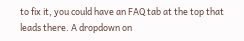to fix it, you could have an FAQ tab at the top that leads there. A dropdown on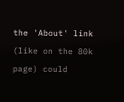the 'About' link (like on the 80k page) could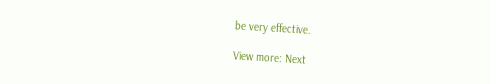be very effective.

View more: Next